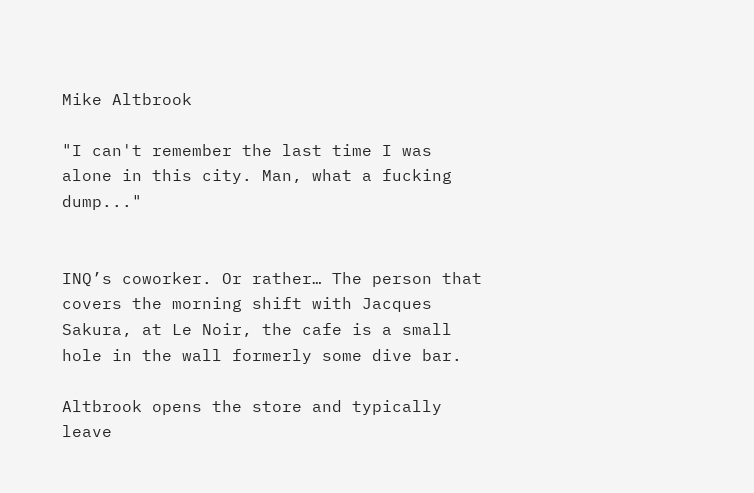Mike Altbrook

"I can't remember the last time I was alone in this city. Man, what a fucking dump..."


INQ’s coworker. Or rather… The person that covers the morning shift with Jacques Sakura, at Le Noir, the cafe is a small hole in the wall formerly some dive bar.

Altbrook opens the store and typically leave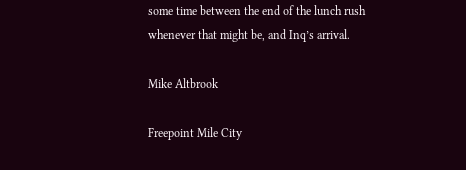some time between the end of the lunch rush whenever that might be, and Inq’s arrival.

Mike Altbrook

Freepoint Mile City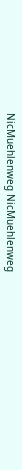NicMuehlenweg NicMuehlenweg